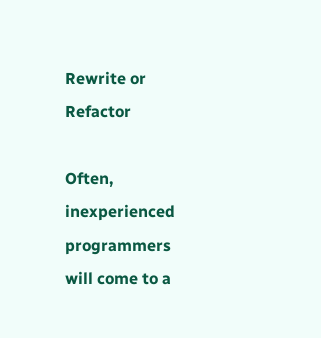Rewrite or Refactor

Often, inexperienced programmers will come to a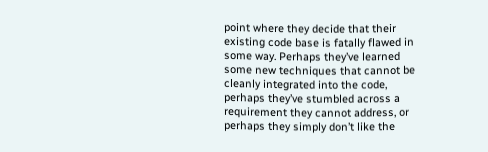point where they decide that their existing code base is fatally flawed in some way. Perhaps they’ve learned some new techniques that cannot be cleanly integrated into the code, perhaps they’ve stumbled across a requirement they cannot address, or perhaps they simply don’t like the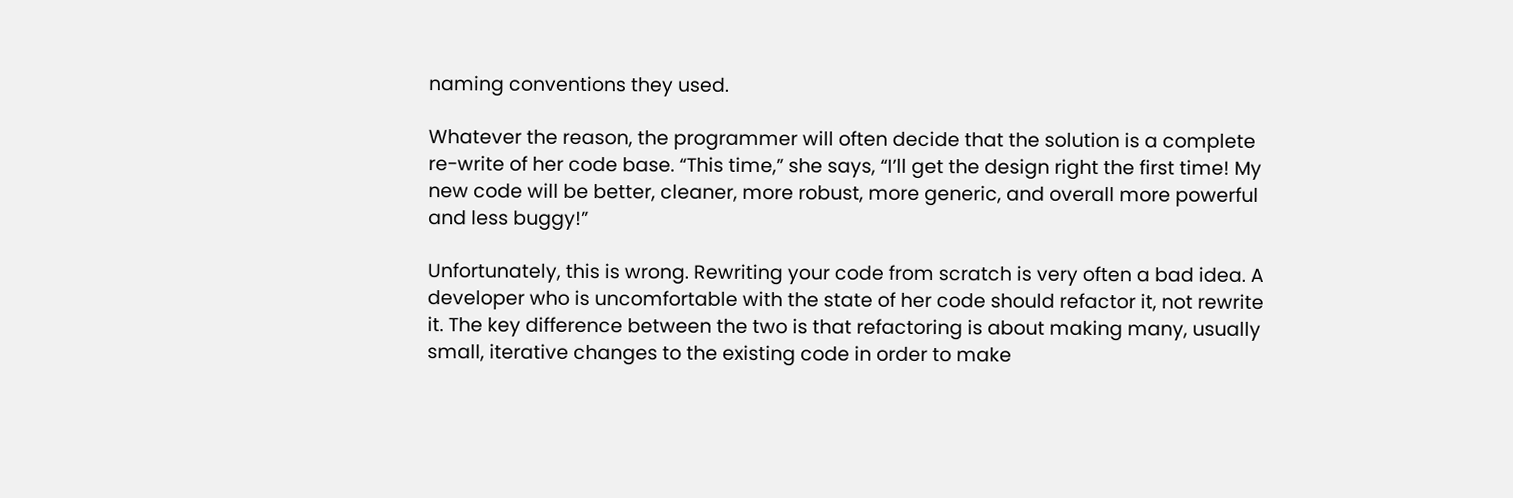naming conventions they used.

Whatever the reason, the programmer will often decide that the solution is a complete re-write of her code base. “This time,” she says, “I’ll get the design right the first time! My new code will be better, cleaner, more robust, more generic, and overall more powerful and less buggy!”

Unfortunately, this is wrong. Rewriting your code from scratch is very often a bad idea. A developer who is uncomfortable with the state of her code should refactor it, not rewrite it. The key difference between the two is that refactoring is about making many, usually small, iterative changes to the existing code in order to make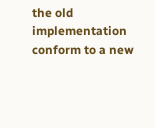the old implementation conform to a new